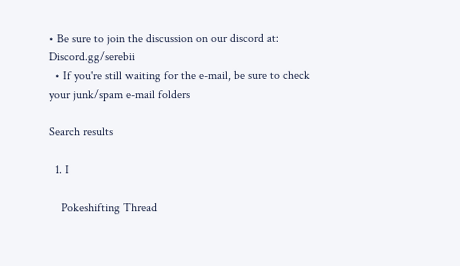• Be sure to join the discussion on our discord at: Discord.gg/serebii
  • If you're still waiting for the e-mail, be sure to check your junk/spam e-mail folders

Search results

  1. I

    Pokeshifting Thread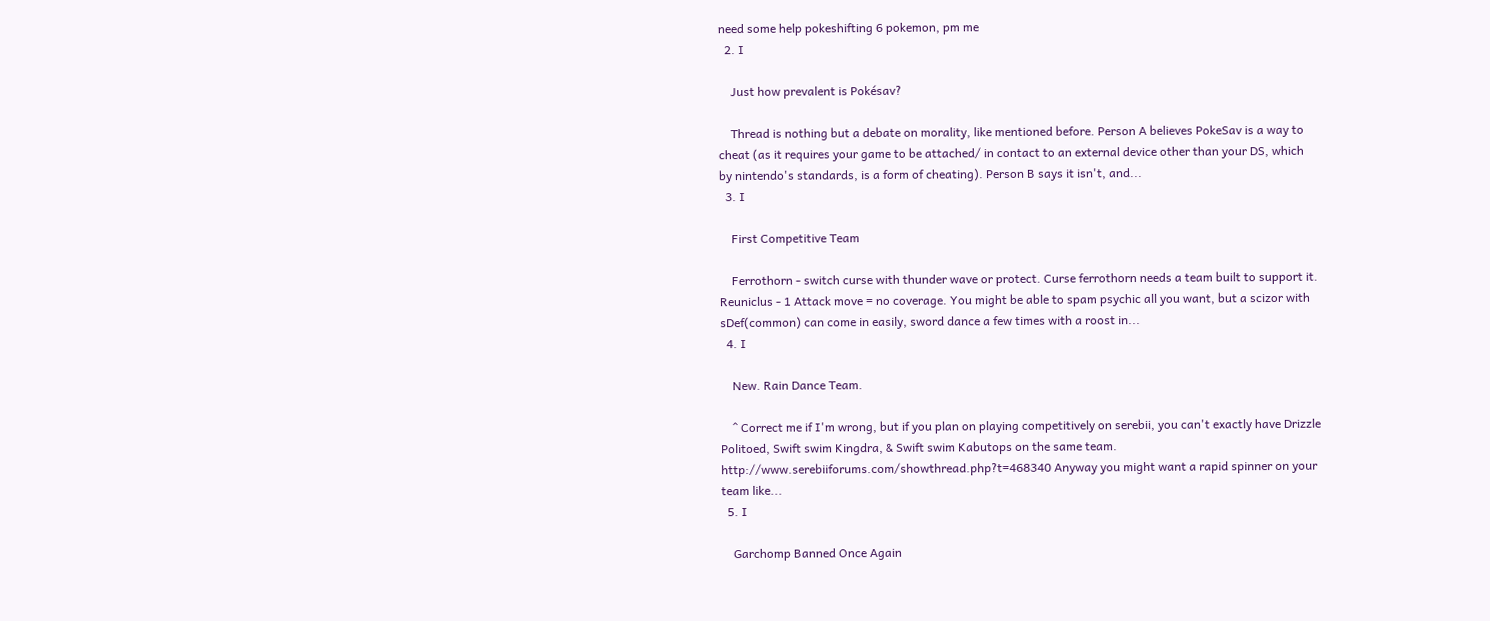need some help pokeshifting 6 pokemon, pm me
  2. I

    Just how prevalent is Pokésav?

    Thread is nothing but a debate on morality, like mentioned before. Person A believes PokeSav is a way to cheat (as it requires your game to be attached/ in contact to an external device other than your DS, which by nintendo's standards, is a form of cheating). Person B says it isn't, and...
  3. I

    First Competitive Team

    Ferrothorn - switch curse with thunder wave or protect. Curse ferrothorn needs a team built to support it. Reuniclus - 1 Attack move = no coverage. You might be able to spam psychic all you want, but a scizor with sDef(common) can come in easily, sword dance a few times with a roost in...
  4. I

    New. Rain Dance Team.

    ^ Correct me if I'm wrong, but if you plan on playing competitively on serebii, you can't exactly have Drizzle Politoed, Swift swim Kingdra, & Swift swim Kabutops on the same team. http://www.serebiiforums.com/showthread.php?t=468340 Anyway you might want a rapid spinner on your team like...
  5. I

    Garchomp Banned Once Again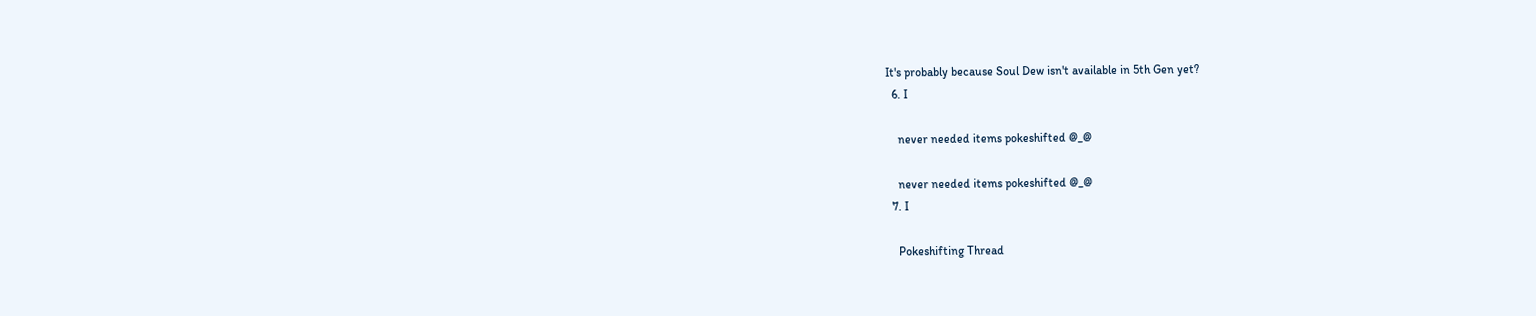It's probably because Soul Dew isn't available in 5th Gen yet?
  6. I

    never needed items pokeshifted @_@

    never needed items pokeshifted @_@
  7. I

    Pokeshifting Thread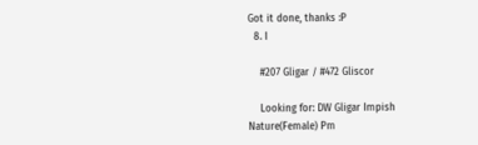Got it done, thanks :P
  8. I

    #207 Gligar / #472 Gliscor

    Looking for: DW Gligar Impish Nature(Female) Pm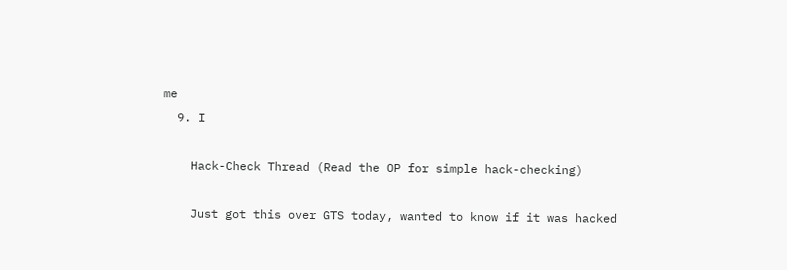me
  9. I

    Hack-Check Thread (Read the OP for simple hack-checking)

    Just got this over GTS today, wanted to know if it was hacked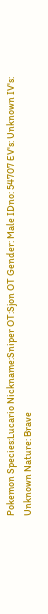Pokemon Species:Lucario Nickname:Sniper OT:Sjon OT Gender: Male IDno: 54707 EV's: Unknown IV's: Unknown Nature: Brave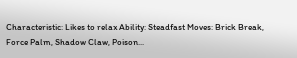Characteristic: Likes to relax Ability: Steadfast Moves: Brick Break, Force Palm, Shadow Claw, Poison...